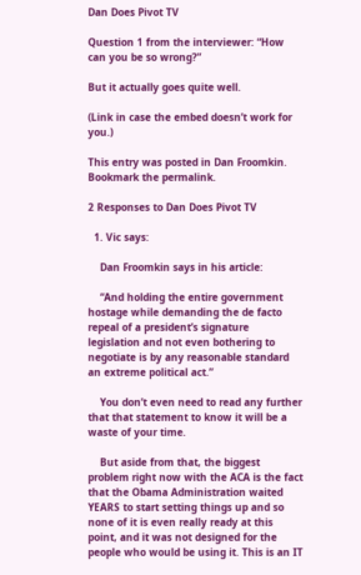Dan Does Pivot TV

Question 1 from the interviewer: “How can you be so wrong?”

But it actually goes quite well.

(Link in case the embed doesn’t work for you.)

This entry was posted in Dan Froomkin. Bookmark the permalink.

2 Responses to Dan Does Pivot TV

  1. Vic says:

    Dan Froomkin says in his article:

    “And holding the entire government hostage while demanding the de facto repeal of a president’s signature legislation and not even bothering to negotiate is by any reasonable standard an extreme political act.”

    You don’t even need to read any further that that statement to know it will be a waste of your time.

    But aside from that, the biggest problem right now with the ACA is the fact that the Obama Administration waited YEARS to start setting things up and so none of it is even really ready at this point, and it was not designed for the people who would be using it. This is an IT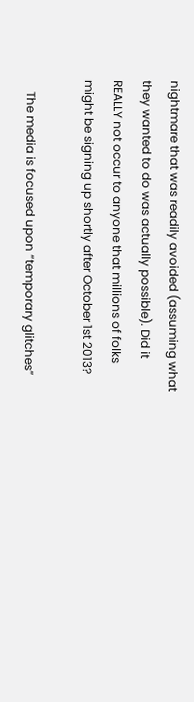nightmare that was readily avoided (assuming what they wanted to do was actually possible). Did it REALLY not occur to anyone that millions of folks might be signing up shortly after October 1st 2013?

    The media is focused upon “temporary glitches”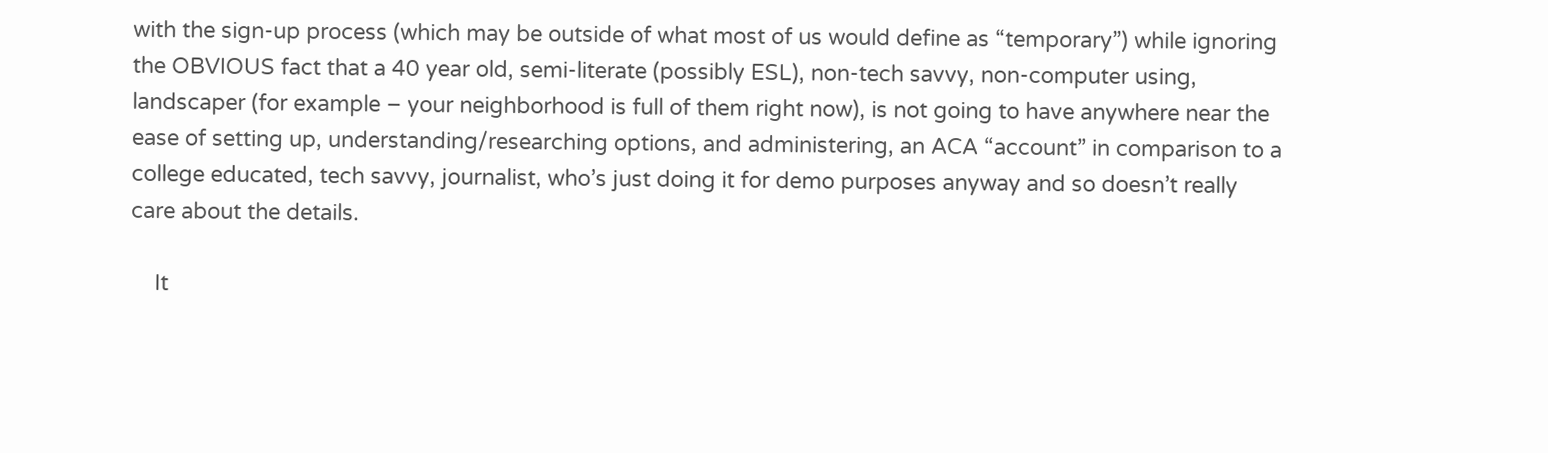with the sign-up process (which may be outside of what most of us would define as “temporary”) while ignoring the OBVIOUS fact that a 40 year old, semi-literate (possibly ESL), non-tech savvy, non-computer using, landscaper (for example – your neighborhood is full of them right now), is not going to have anywhere near the ease of setting up, understanding/researching options, and administering, an ACA “account” in comparison to a college educated, tech savvy, journalist, who’s just doing it for demo purposes anyway and so doesn’t really care about the details.

    It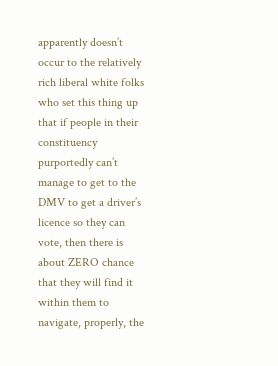apparently doesn’t occur to the relatively rich liberal white folks who set this thing up that if people in their constituency purportedly can’t manage to get to the DMV to get a driver’s licence so they can vote, then there is about ZERO chance that they will find it within them to navigate, properly, the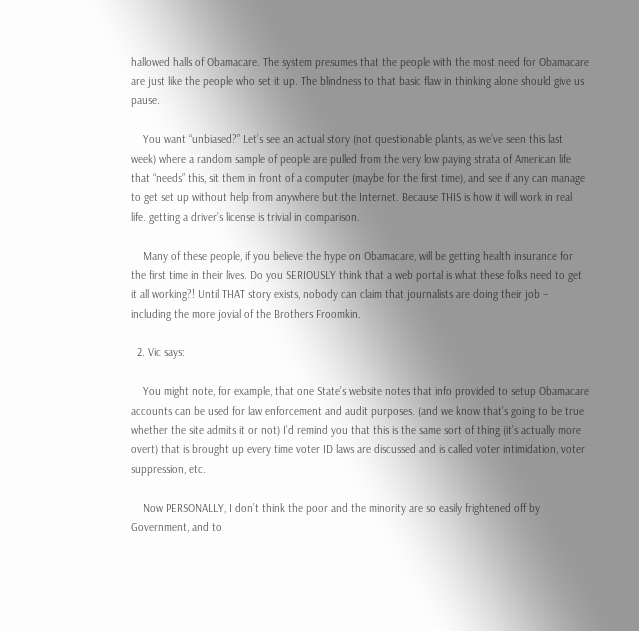hallowed halls of Obamacare. The system presumes that the people with the most need for Obamacare are just like the people who set it up. The blindness to that basic flaw in thinking alone should give us pause.

    You want “unbiased?” Let’s see an actual story (not questionable plants, as we’ve seen this last week) where a random sample of people are pulled from the very low paying strata of American life that “needs” this, sit them in front of a computer (maybe for the first time), and see if any can manage to get set up without help from anywhere but the Internet. Because THIS is how it will work in real life. getting a driver’s license is trivial in comparison.

    Many of these people, if you believe the hype on Obamacare, will be getting health insurance for the first time in their lives. Do you SERIOUSLY think that a web portal is what these folks need to get it all working?! Until THAT story exists, nobody can claim that journalists are doing their job – including the more jovial of the Brothers Froomkin.

  2. Vic says:

    You might note, for example, that one State’s website notes that info provided to setup Obamacare accounts can be used for law enforcement and audit purposes. (and we know that’s going to be true whether the site admits it or not) I’d remind you that this is the same sort of thing (it’s actually more overt) that is brought up every time voter ID laws are discussed and is called voter intimidation, voter suppression, etc.

    Now PERSONALLY, I don’t think the poor and the minority are so easily frightened off by Government, and to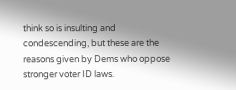think so is insulting and condescending, but these are the reasons given by Dems who oppose stronger voter ID laws.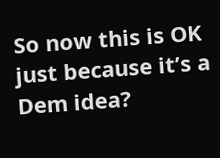So now this is OK just because it’s a Dem idea?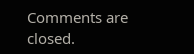Comments are closed.